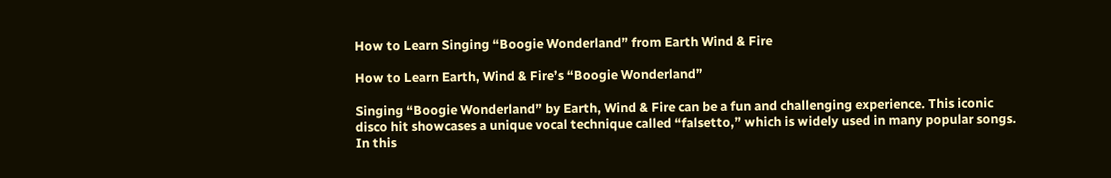How to Learn Singing “Boogie Wonderland” from Earth Wind & Fire

How to Learn Earth, Wind & Fire’s “Boogie Wonderland”

Singing “Boogie Wonderland” by Earth, Wind & Fire can be a fun and challenging experience. This iconic disco hit showcases a unique vocal technique called “falsetto,” which is widely used in many popular songs. In this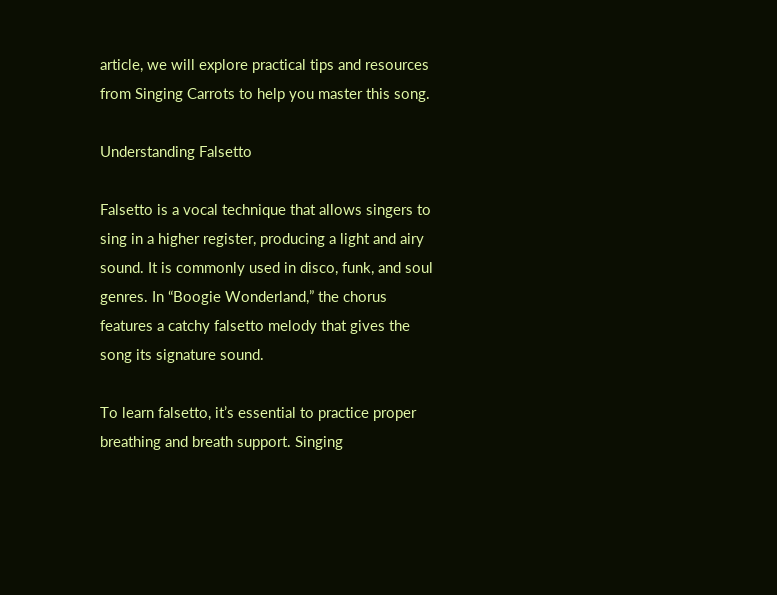article, we will explore practical tips and resources from Singing Carrots to help you master this song.

Understanding Falsetto

Falsetto is a vocal technique that allows singers to sing in a higher register, producing a light and airy sound. It is commonly used in disco, funk, and soul genres. In “Boogie Wonderland,” the chorus features a catchy falsetto melody that gives the song its signature sound.

To learn falsetto, it’s essential to practice proper breathing and breath support. Singing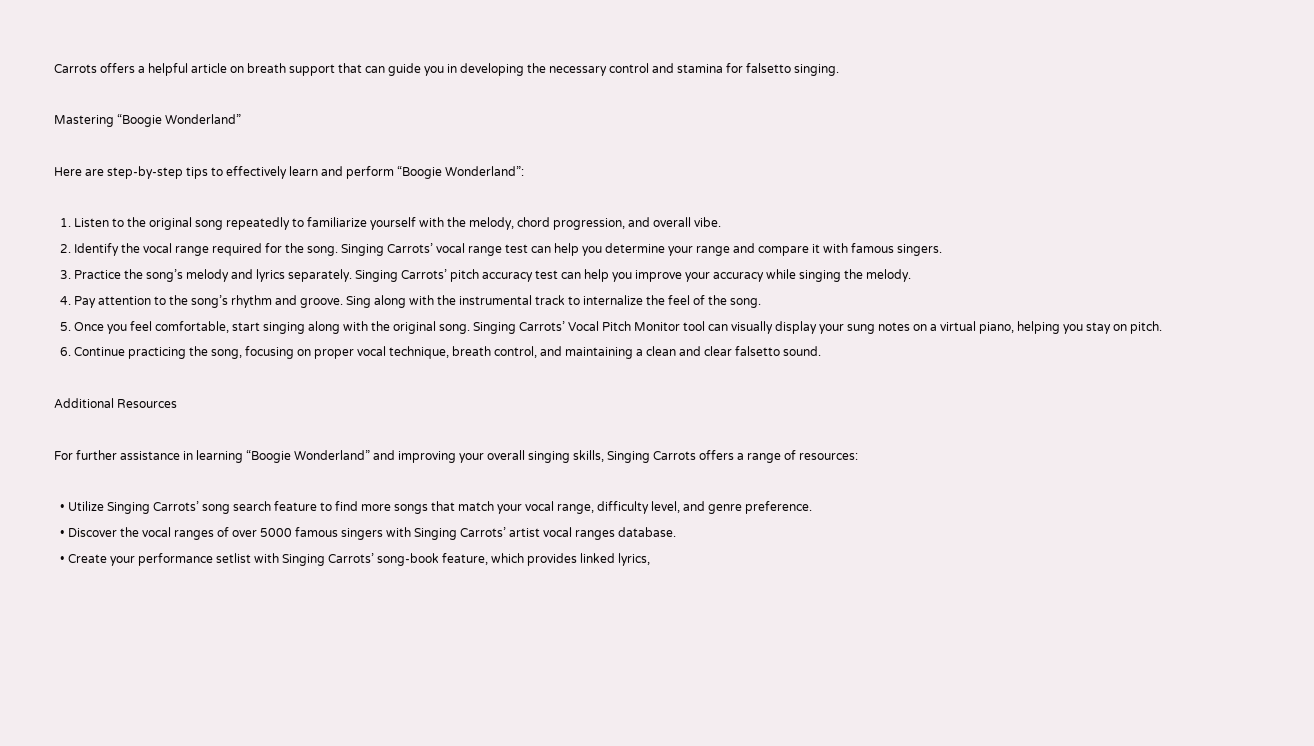Carrots offers a helpful article on breath support that can guide you in developing the necessary control and stamina for falsetto singing.

Mastering “Boogie Wonderland”

Here are step-by-step tips to effectively learn and perform “Boogie Wonderland”:

  1. Listen to the original song repeatedly to familiarize yourself with the melody, chord progression, and overall vibe.
  2. Identify the vocal range required for the song. Singing Carrots’ vocal range test can help you determine your range and compare it with famous singers.
  3. Practice the song’s melody and lyrics separately. Singing Carrots’ pitch accuracy test can help you improve your accuracy while singing the melody.
  4. Pay attention to the song’s rhythm and groove. Sing along with the instrumental track to internalize the feel of the song.
  5. Once you feel comfortable, start singing along with the original song. Singing Carrots’ Vocal Pitch Monitor tool can visually display your sung notes on a virtual piano, helping you stay on pitch.
  6. Continue practicing the song, focusing on proper vocal technique, breath control, and maintaining a clean and clear falsetto sound.

Additional Resources

For further assistance in learning “Boogie Wonderland” and improving your overall singing skills, Singing Carrots offers a range of resources:

  • Utilize Singing Carrots’ song search feature to find more songs that match your vocal range, difficulty level, and genre preference.
  • Discover the vocal ranges of over 5000 famous singers with Singing Carrots’ artist vocal ranges database.
  • Create your performance setlist with Singing Carrots’ song-book feature, which provides linked lyrics,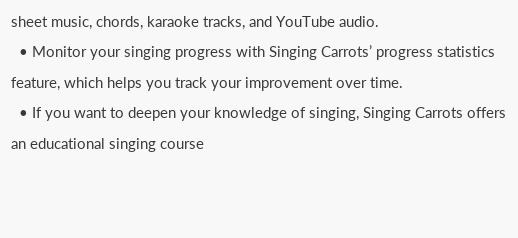sheet music, chords, karaoke tracks, and YouTube audio.
  • Monitor your singing progress with Singing Carrots’ progress statistics feature, which helps you track your improvement over time.
  • If you want to deepen your knowledge of singing, Singing Carrots offers an educational singing course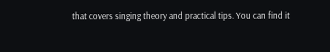that covers singing theory and practical tips. You can find it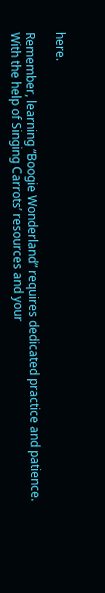here.

Remember, learning “Boogie Wonderland” requires dedicated practice and patience. With the help of Singing Carrots’ resources and your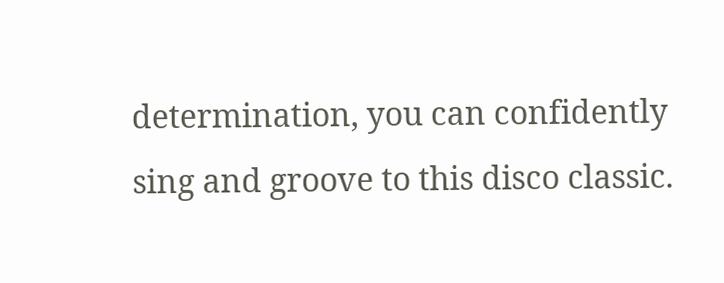determination, you can confidently sing and groove to this disco classic.